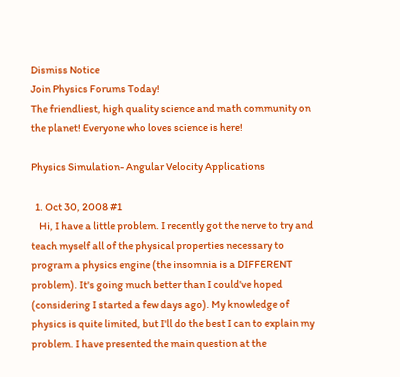Dismiss Notice
Join Physics Forums Today!
The friendliest, high quality science and math community on the planet! Everyone who loves science is here!

Physics Simulation- Angular Velocity Applications

  1. Oct 30, 2008 #1
    Hi, I have a little problem. I recently got the nerve to try and teach myself all of the physical properties necessary to program a physics engine (the insomnia is a DIFFERENT problem). It's going much better than I could've hoped (considering I started a few days ago). My knowledge of physics is quite limited, but I'll do the best I can to explain my problem. I have presented the main question at the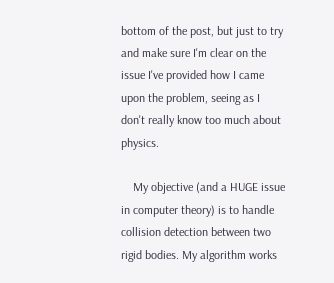bottom of the post, but just to try and make sure I'm clear on the issue I've provided how I came upon the problem, seeing as I don't really know too much about physics.

    My objective (and a HUGE issue in computer theory) is to handle collision detection between two rigid bodies. My algorithm works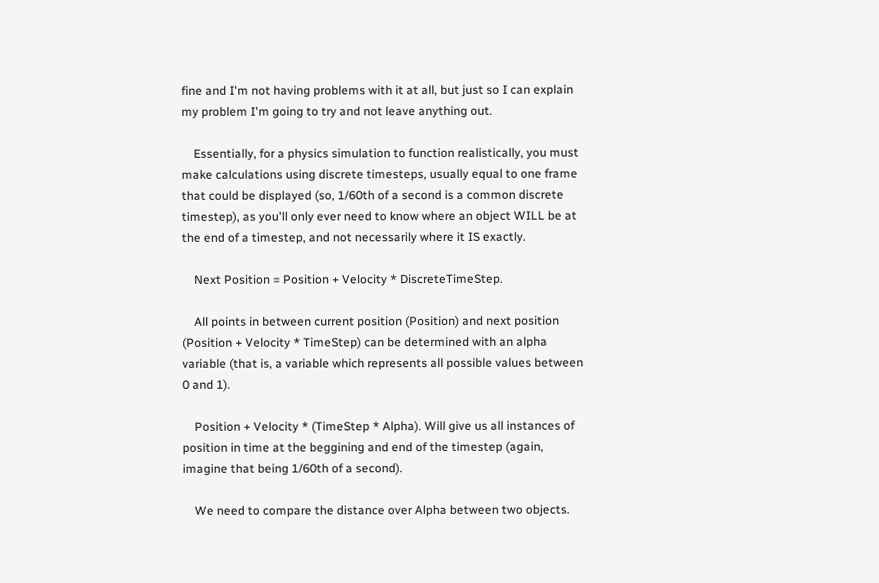fine and I'm not having problems with it at all, but just so I can explain my problem I'm going to try and not leave anything out.

    Essentially, for a physics simulation to function realistically, you must make calculations using discrete timesteps, usually equal to one frame that could be displayed (so, 1/60th of a second is a common discrete timestep), as you'll only ever need to know where an object WILL be at the end of a timestep, and not necessarily where it IS exactly.

    Next Position = Position + Velocity * DiscreteTimeStep.

    All points in between current position (Position) and next position (Position + Velocity * TimeStep) can be determined with an alpha variable (that is, a variable which represents all possible values between 0 and 1).

    Position + Velocity * (TimeStep * Alpha). Will give us all instances of position in time at the beggining and end of the timestep (again, imagine that being 1/60th of a second).

    We need to compare the distance over Alpha between two objects.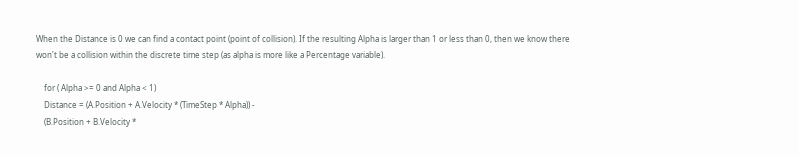When the Distance is 0 we can find a contact point (point of collision). If the resulting Alpha is larger than 1 or less than 0, then we know there won't be a collision within the discrete time step (as alpha is more like a Percentage variable).

    for ( Alpha >= 0 and Alpha < 1)
    Distance = (A.Position + A.Velocity * (TimeStep * Alpha)) -
    (B.Position + B.Velocity *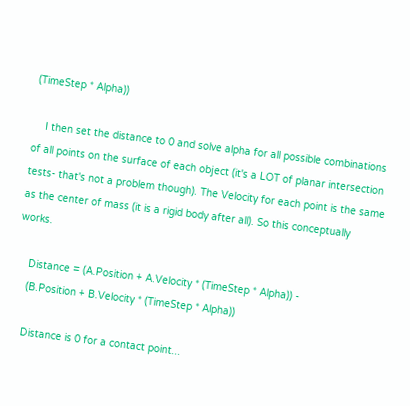(TimeStep * Alpha))

    I then set the distance to 0 and solve alpha for all possible combinations of all points on the surface of each object (it's a LOT of planar intersection tests- that's not a problem though). The Velocity for each point is the same as the center of mass (it is a rigid body after all). So this conceptually works.

    Distance = (A.Position + A.Velocity * (TimeStep * Alpha)) -
    (B.Position + B.Velocity * (TimeStep * Alpha))

    Distance is 0 for a contact point...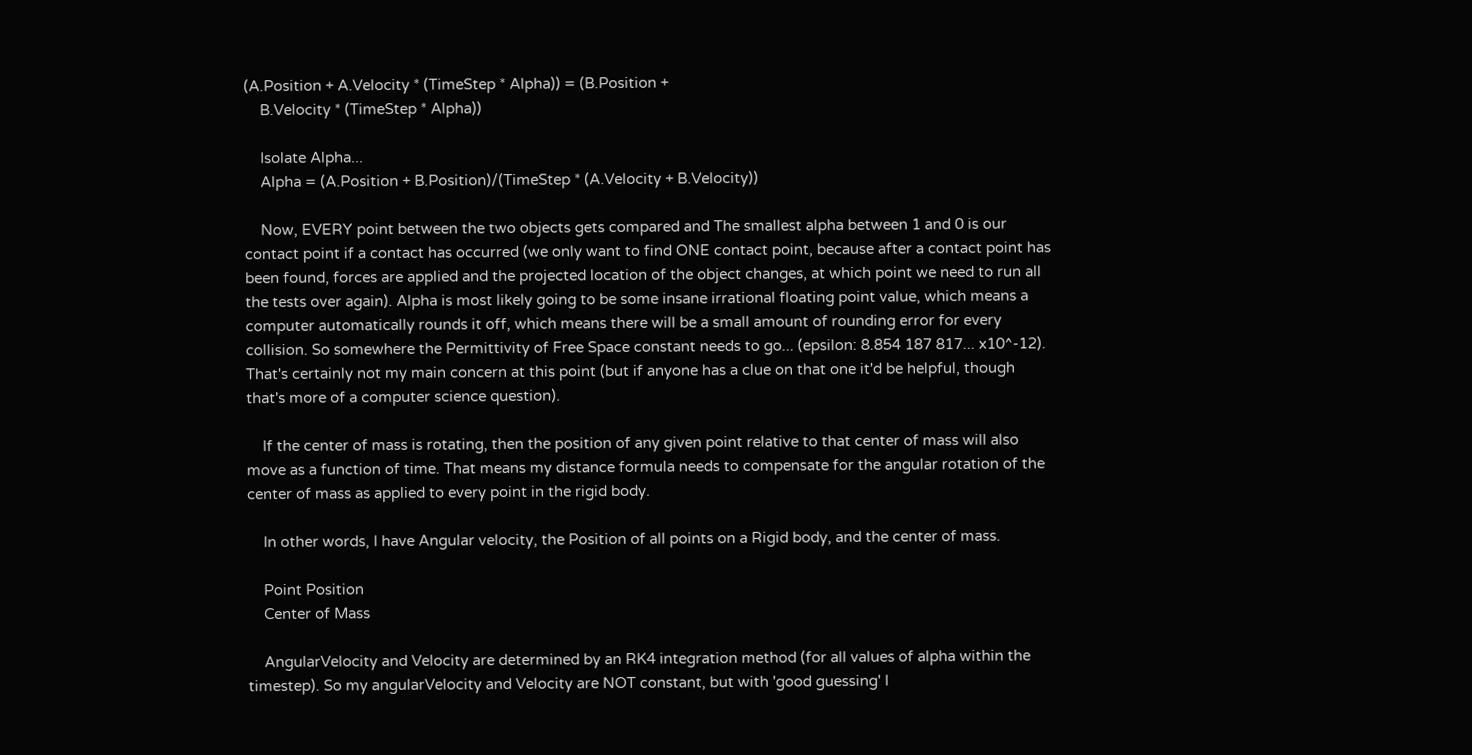(A.Position + A.Velocity * (TimeStep * Alpha)) = (B.Position +
    B.Velocity * (TimeStep * Alpha))

    Isolate Alpha...
    Alpha = (A.Position + B.Position)/(TimeStep * (A.Velocity + B.Velocity))

    Now, EVERY point between the two objects gets compared and The smallest alpha between 1 and 0 is our contact point if a contact has occurred (we only want to find ONE contact point, because after a contact point has been found, forces are applied and the projected location of the object changes, at which point we need to run all the tests over again). Alpha is most likely going to be some insane irrational floating point value, which means a computer automatically rounds it off, which means there will be a small amount of rounding error for every collision. So somewhere the Permittivity of Free Space constant needs to go... (epsilon: 8.854 187 817... x10^-12). That's certainly not my main concern at this point (but if anyone has a clue on that one it'd be helpful, though that's more of a computer science question).

    If the center of mass is rotating, then the position of any given point relative to that center of mass will also move as a function of time. That means my distance formula needs to compensate for the angular rotation of the center of mass as applied to every point in the rigid body.

    In other words, I have Angular velocity, the Position of all points on a Rigid body, and the center of mass.

    Point Position
    Center of Mass

    AngularVelocity and Velocity are determined by an RK4 integration method (for all values of alpha within the timestep). So my angularVelocity and Velocity are NOT constant, but with 'good guessing' I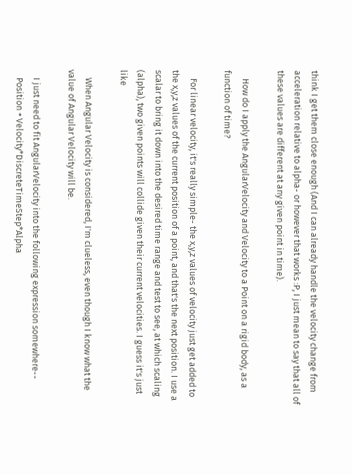think I get them close enough (And I can already handle the velocity change from acceleration relative to alpha- or however that works :P, I just mean to say that all of these values are different at any given point in time).

    How do I apply the AngularVelocity and Velocity to a Point on a rigid body, as a function of time?

    For linear velocity, it's really simple- the x,y,z values of velocity just get added to the x,y,z values of the current position of a point, and that's the next position. I use a scalar to bring it down into the desired time range and test to see, at which scaling (alpha), two given points will collide given their current velocities. I guess it's just like

    When Angular Velocity is considered, I'm clueless, even though I know what the value of Angular Velocity will be.

    I just need to fit AngularVelocity into the following expression somewhere--
    Position + Velocity*DiscreteTimeStep*Alpha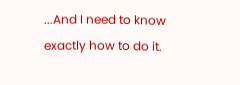...And I need to know exactly how to do it.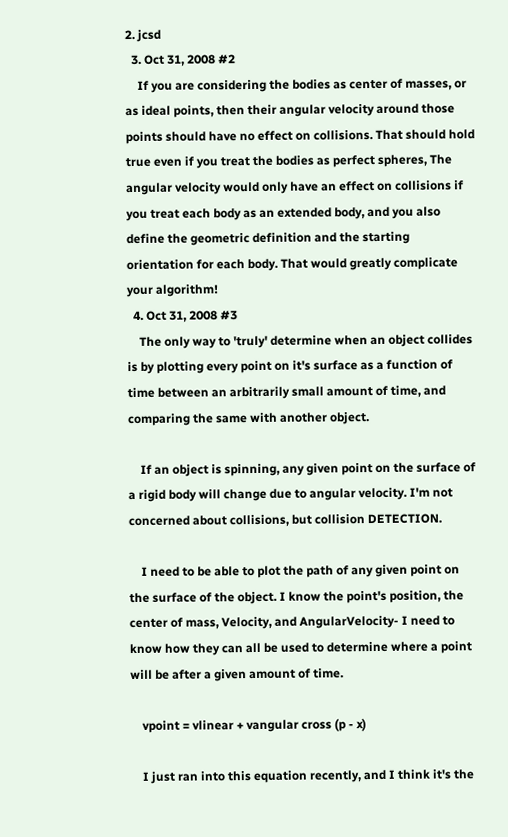2. jcsd
  3. Oct 31, 2008 #2
    If you are considering the bodies as center of masses, or as ideal points, then their angular velocity around those points should have no effect on collisions. That should hold true even if you treat the bodies as perfect spheres, The angular velocity would only have an effect on collisions if you treat each body as an extended body, and you also define the geometric definition and the starting orientation for each body. That would greatly complicate your algorithm!
  4. Oct 31, 2008 #3
    The only way to 'truly' determine when an object collides is by plotting every point on it's surface as a function of time between an arbitrarily small amount of time, and comparing the same with another object.

    If an object is spinning, any given point on the surface of a rigid body will change due to angular velocity. I'm not concerned about collisions, but collision DETECTION.

    I need to be able to plot the path of any given point on the surface of the object. I know the point's position, the center of mass, Velocity, and AngularVelocity- I need to know how they can all be used to determine where a point will be after a given amount of time.

    vpoint = vlinear + vangular cross (p - x)

    I just ran into this equation recently, and I think it's the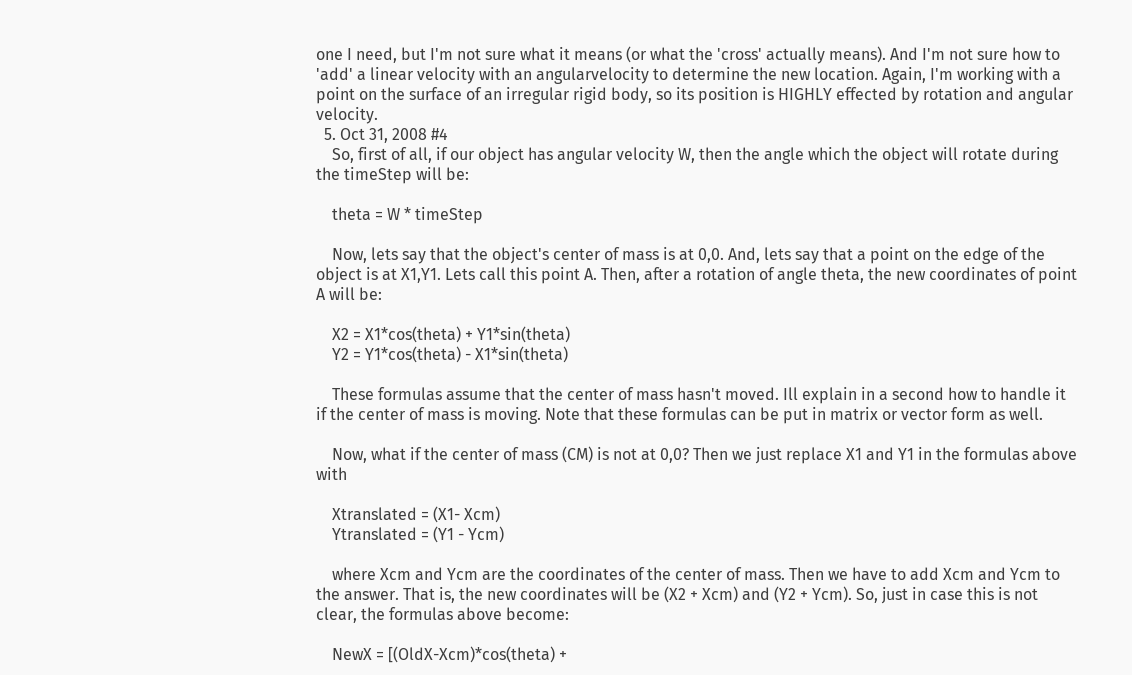one I need, but I'm not sure what it means (or what the 'cross' actually means). And I'm not sure how to 'add' a linear velocity with an angularvelocity to determine the new location. Again, I'm working with a point on the surface of an irregular rigid body, so its position is HIGHLY effected by rotation and angular velocity.
  5. Oct 31, 2008 #4
    So, first of all, if our object has angular velocity W, then the angle which the object will rotate during the timeStep will be:

    theta = W * timeStep

    Now, lets say that the object's center of mass is at 0,0. And, lets say that a point on the edge of the object is at X1,Y1. Lets call this point A. Then, after a rotation of angle theta, the new coordinates of point A will be:

    X2 = X1*cos(theta) + Y1*sin(theta)
    Y2 = Y1*cos(theta) - X1*sin(theta)

    These formulas assume that the center of mass hasn't moved. Ill explain in a second how to handle it if the center of mass is moving. Note that these formulas can be put in matrix or vector form as well.

    Now, what if the center of mass (CM) is not at 0,0? Then we just replace X1 and Y1 in the formulas above with

    Xtranslated = (X1- Xcm)
    Ytranslated = (Y1 - Ycm)

    where Xcm and Ycm are the coordinates of the center of mass. Then we have to add Xcm and Ycm to the answer. That is, the new coordinates will be (X2 + Xcm) and (Y2 + Ycm). So, just in case this is not clear, the formulas above become:

    NewX = [(OldX-Xcm)*cos(theta) +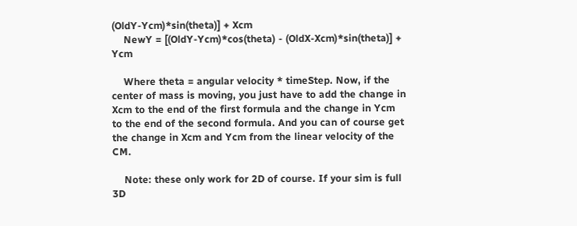(OldY-Ycm)*sin(theta)] + Xcm
    NewY = [(OldY-Ycm)*cos(theta) - (OldX-Xcm)*sin(theta)] + Ycm

    Where theta = angular velocity * timeStep. Now, if the center of mass is moving, you just have to add the change in Xcm to the end of the first formula and the change in Ycm to the end of the second formula. And you can of course get the change in Xcm and Ycm from the linear velocity of the CM.

    Note: these only work for 2D of course. If your sim is full 3D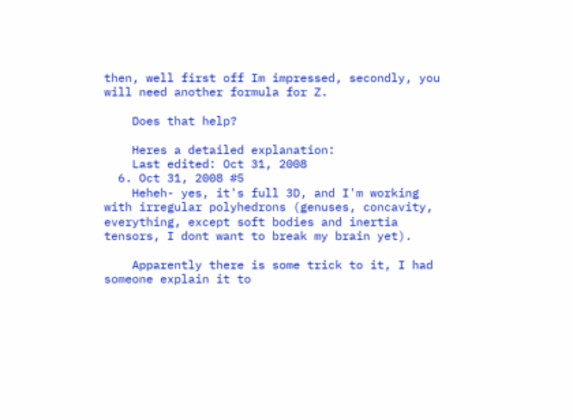then, well first off Im impressed, secondly, you will need another formula for Z.

    Does that help?

    Heres a detailed explanation:
    Last edited: Oct 31, 2008
  6. Oct 31, 2008 #5
    Heheh- yes, it's full 3D, and I'm working with irregular polyhedrons (genuses, concavity, everything, except soft bodies and inertia tensors, I dont want to break my brain yet).

    Apparently there is some trick to it, I had someone explain it to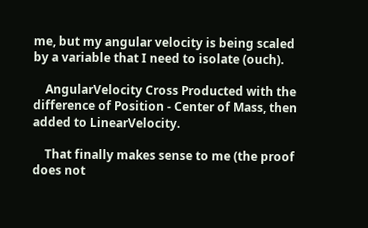me, but my angular velocity is being scaled by a variable that I need to isolate (ouch).

    AngularVelocity Cross Producted with the difference of Position - Center of Mass, then added to LinearVelocity.

    That finally makes sense to me (the proof does not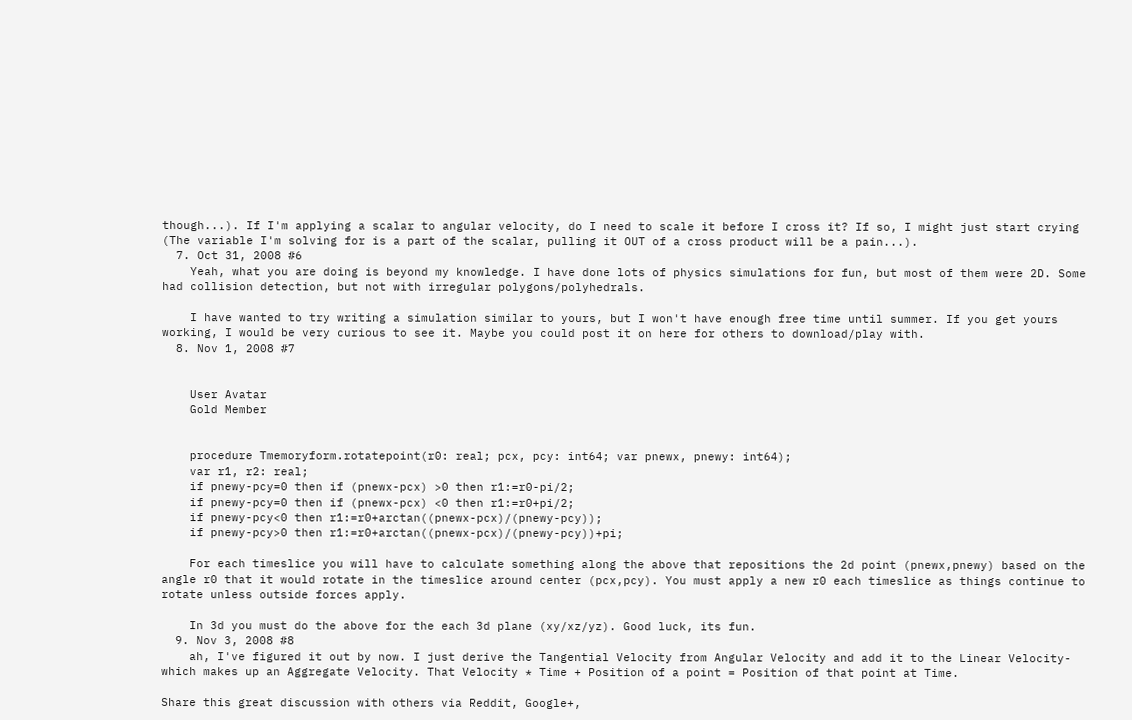though...). If I'm applying a scalar to angular velocity, do I need to scale it before I cross it? If so, I might just start crying (The variable I'm solving for is a part of the scalar, pulling it OUT of a cross product will be a pain...).
  7. Oct 31, 2008 #6
    Yeah, what you are doing is beyond my knowledge. I have done lots of physics simulations for fun, but most of them were 2D. Some had collision detection, but not with irregular polygons/polyhedrals.

    I have wanted to try writing a simulation similar to yours, but I won't have enough free time until summer. If you get yours working, I would be very curious to see it. Maybe you could post it on here for others to download/play with.
  8. Nov 1, 2008 #7


    User Avatar
    Gold Member


    procedure Tmemoryform.rotatepoint(r0: real; pcx, pcy: int64; var pnewx, pnewy: int64);
    var r1, r2: real;
    if pnewy-pcy=0 then if (pnewx-pcx) >0 then r1:=r0-pi/2;
    if pnewy-pcy=0 then if (pnewx-pcx) <0 then r1:=r0+pi/2;
    if pnewy-pcy<0 then r1:=r0+arctan((pnewx-pcx)/(pnewy-pcy));
    if pnewy-pcy>0 then r1:=r0+arctan((pnewx-pcx)/(pnewy-pcy))+pi;

    For each timeslice you will have to calculate something along the above that repositions the 2d point (pnewx,pnewy) based on the angle r0 that it would rotate in the timeslice around center (pcx,pcy). You must apply a new r0 each timeslice as things continue to rotate unless outside forces apply.

    In 3d you must do the above for the each 3d plane (xy/xz/yz). Good luck, its fun.
  9. Nov 3, 2008 #8
    ah, I've figured it out by now. I just derive the Tangential Velocity from Angular Velocity and add it to the Linear Velocity- which makes up an Aggregate Velocity. That Velocity * Time + Position of a point = Position of that point at Time.

Share this great discussion with others via Reddit, Google+,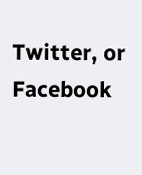Twitter, or Facebook